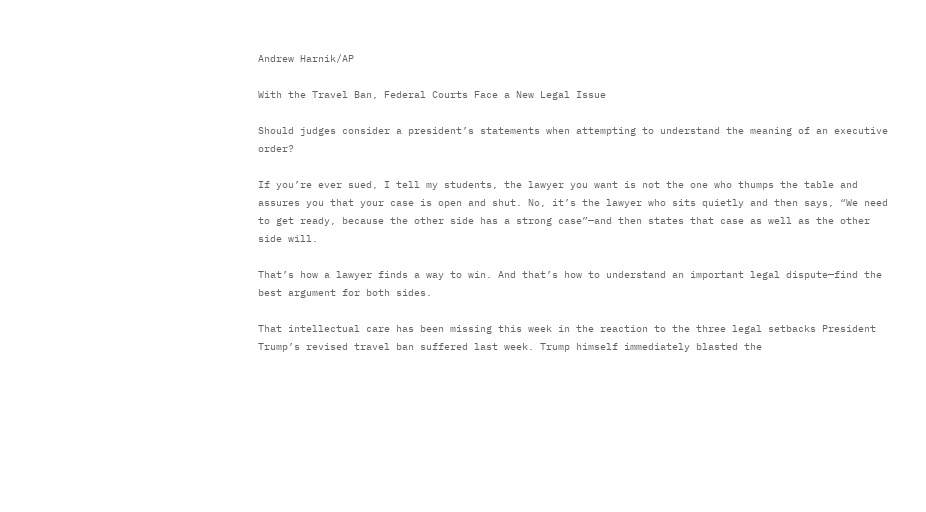Andrew Harnik/AP

With the Travel Ban, Federal Courts Face a New Legal Issue

Should judges consider a president’s statements when attempting to understand the meaning of an executive order?

If you’re ever sued, I tell my students, the lawyer you want is not the one who thumps the table and assures you that your case is open and shut. No, it’s the lawyer who sits quietly and then says, “We need to get ready, because the other side has a strong case”—and then states that case as well as the other side will.

That’s how a lawyer finds a way to win. And that’s how to understand an important legal dispute—find the best argument for both sides.

That intellectual care has been missing this week in the reaction to the three legal setbacks President Trump’s revised travel ban suffered last week. Trump himself immediately blasted the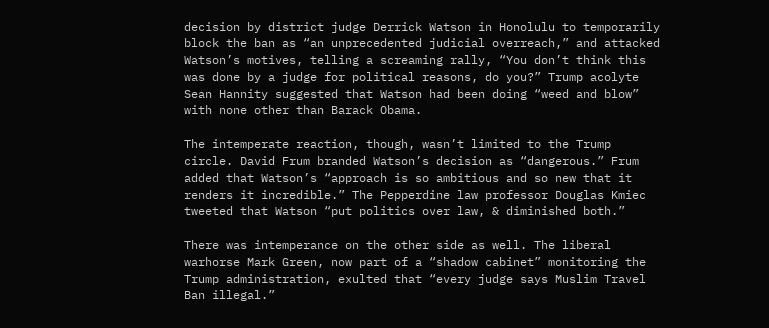decision by district judge Derrick Watson in Honolulu to temporarily block the ban as “an unprecedented judicial overreach,” and attacked Watson’s motives, telling a screaming rally, “You don’t think this was done by a judge for political reasons, do you?” Trump acolyte Sean Hannity suggested that Watson had been doing “weed and blow” with none other than Barack Obama.

The intemperate reaction, though, wasn’t limited to the Trump circle. David Frum branded Watson’s decision as “dangerous.” Frum added that Watson’s “approach is so ambitious and so new that it renders it incredible.” The Pepperdine law professor Douglas Kmiec tweeted that Watson “put politics over law, & diminished both.”

There was intemperance on the other side as well. The liberal warhorse Mark Green, now part of a “shadow cabinet” monitoring the Trump administration, exulted that “every judge says Muslim Travel Ban illegal.”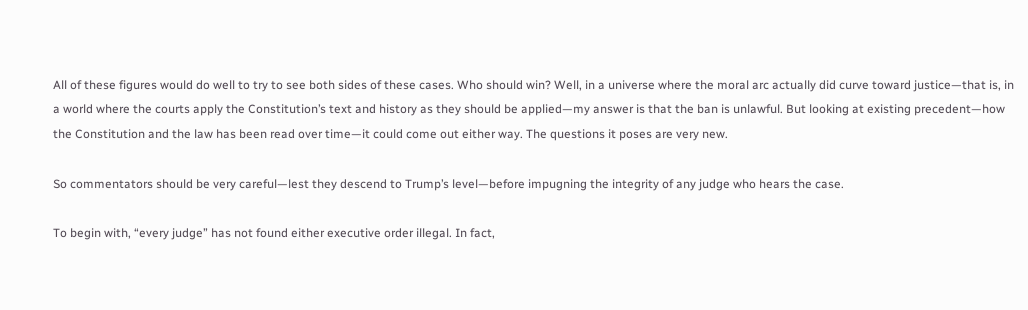All of these figures would do well to try to see both sides of these cases. Who should win? Well, in a universe where the moral arc actually did curve toward justice—that is, in a world where the courts apply the Constitution’s text and history as they should be applied—my answer is that the ban is unlawful. But looking at existing precedent—how the Constitution and the law has been read over time—it could come out either way. The questions it poses are very new.

So commentators should be very careful—lest they descend to Trump’s level—before impugning the integrity of any judge who hears the case.

To begin with, “every judge” has not found either executive order illegal. In fact,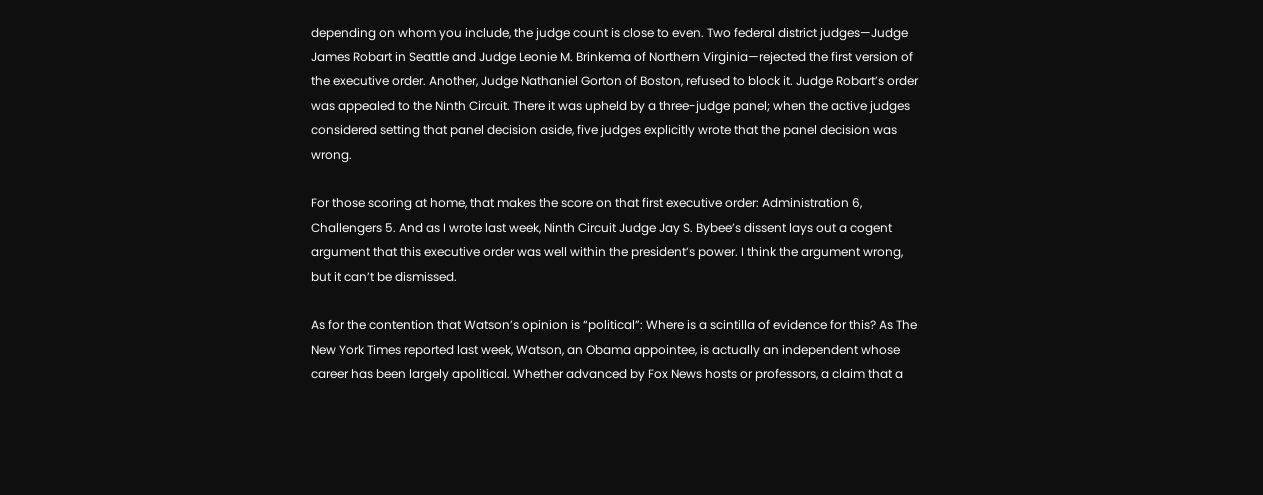depending on whom you include, the judge count is close to even. Two federal district judges—Judge James Robart in Seattle and Judge Leonie M. Brinkema of Northern Virginia—rejected the first version of the executive order. Another, Judge Nathaniel Gorton of Boston, refused to block it. Judge Robart’s order was appealed to the Ninth Circuit. There it was upheld by a three-judge panel; when the active judges considered setting that panel decision aside, five judges explicitly wrote that the panel decision was wrong.

For those scoring at home, that makes the score on that first executive order: Administration 6, Challengers 5. And as I wrote last week, Ninth Circuit Judge Jay S. Bybee’s dissent lays out a cogent argument that this executive order was well within the president’s power. I think the argument wrong, but it can’t be dismissed.

As for the contention that Watson’s opinion is “political”: Where is a scintilla of evidence for this? As The New York Times reported last week, Watson, an Obama appointee, is actually an independent whose career has been largely apolitical. Whether advanced by Fox News hosts or professors, a claim that a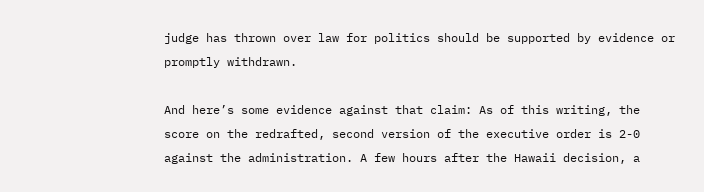judge has thrown over law for politics should be supported by evidence or promptly withdrawn.

And here’s some evidence against that claim: As of this writing, the score on the redrafted, second version of the executive order is 2-0 against the administration. A few hours after the Hawaii decision, a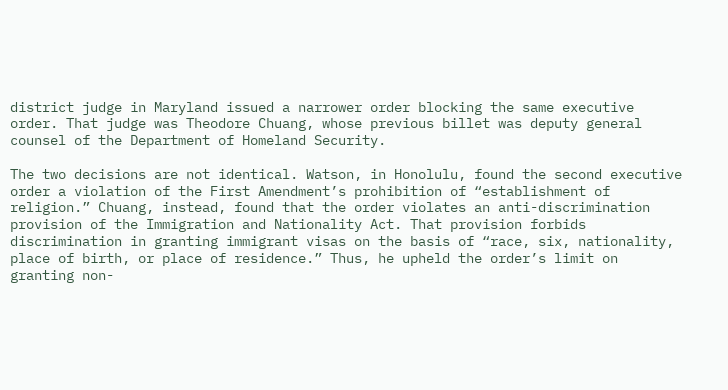district judge in Maryland issued a narrower order blocking the same executive order. That judge was Theodore Chuang, whose previous billet was deputy general counsel of the Department of Homeland Security.

The two decisions are not identical. Watson, in Honolulu, found the second executive order a violation of the First Amendment’s prohibition of “establishment of religion.” Chuang, instead, found that the order violates an anti-discrimination provision of the Immigration and Nationality Act. That provision forbids discrimination in granting immigrant visas on the basis of “race, six, nationality, place of birth, or place of residence.” Thus, he upheld the order’s limit on granting non-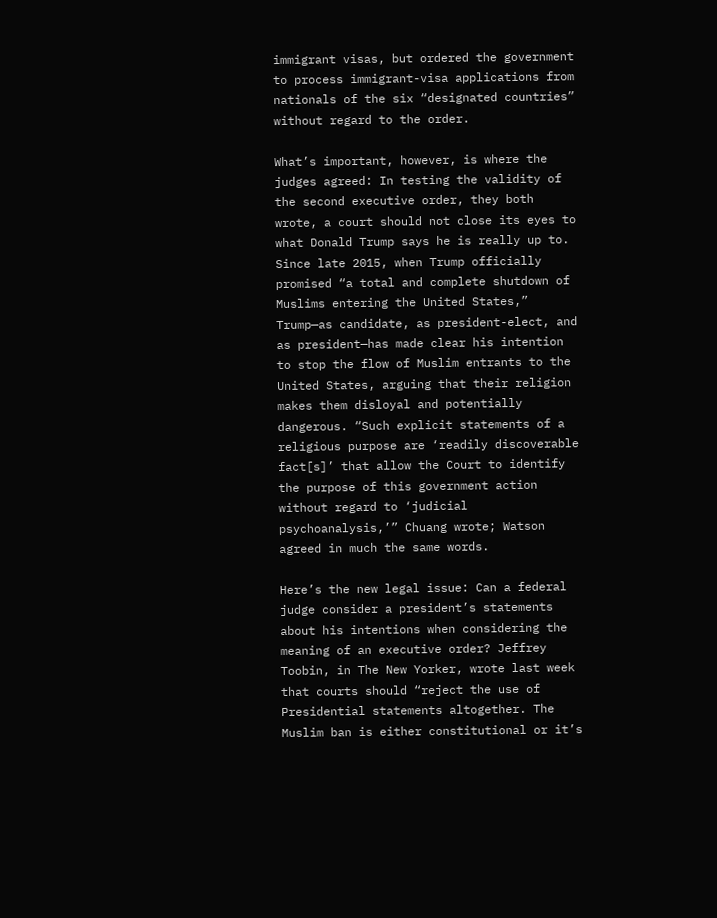immigrant visas, but ordered the government to process immigrant-visa applications from nationals of the six “designated countries” without regard to the order.

What’s important, however, is where the judges agreed: In testing the validity of the second executive order, they both wrote, a court should not close its eyes to what Donald Trump says he is really up to. Since late 2015, when Trump officially promised “a total and complete shutdown of Muslims entering the United States,” Trump—as candidate, as president-elect, and as president—has made clear his intention to stop the flow of Muslim entrants to the United States, arguing that their religion makes them disloyal and potentially dangerous. “Such explicit statements of a religious purpose are ‘readily discoverable fact[s]’ that allow the Court to identify the purpose of this government action without regard to ‘judicial psychoanalysis,’” Chuang wrote; Watson agreed in much the same words.

Here’s the new legal issue: Can a federal judge consider a president’s statements about his intentions when considering the meaning of an executive order? Jeffrey Toobin, in The New Yorker, wrote last week that courts should “reject the use of Presidential statements altogether. The Muslim ban is either constitutional or it’s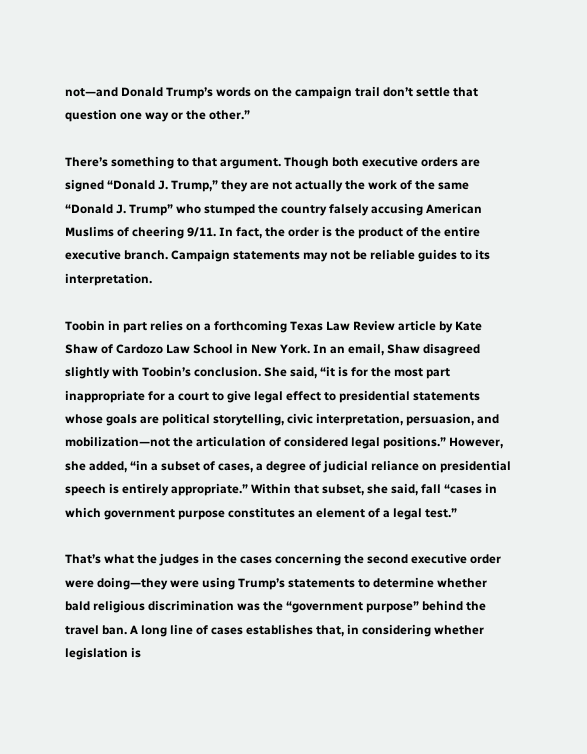not—and Donald Trump’s words on the campaign trail don’t settle that question one way or the other.”

There’s something to that argument. Though both executive orders are signed “Donald J. Trump,” they are not actually the work of the same “Donald J. Trump” who stumped the country falsely accusing American Muslims of cheering 9/11. In fact, the order is the product of the entire executive branch. Campaign statements may not be reliable guides to its interpretation.

Toobin in part relies on a forthcoming Texas Law Review article by Kate Shaw of Cardozo Law School in New York. In an email, Shaw disagreed slightly with Toobin’s conclusion. She said, “it is for the most part inappropriate for a court to give legal effect to presidential statements whose goals are political storytelling, civic interpretation, persuasion, and mobilization—not the articulation of considered legal positions.” However, she added, “in a subset of cases, a degree of judicial reliance on presidential speech is entirely appropriate.” Within that subset, she said, fall “cases in which government purpose constitutes an element of a legal test.”

That’s what the judges in the cases concerning the second executive order were doing—they were using Trump’s statements to determine whether bald religious discrimination was the “government purpose” behind the travel ban. A long line of cases establishes that, in considering whether legislation is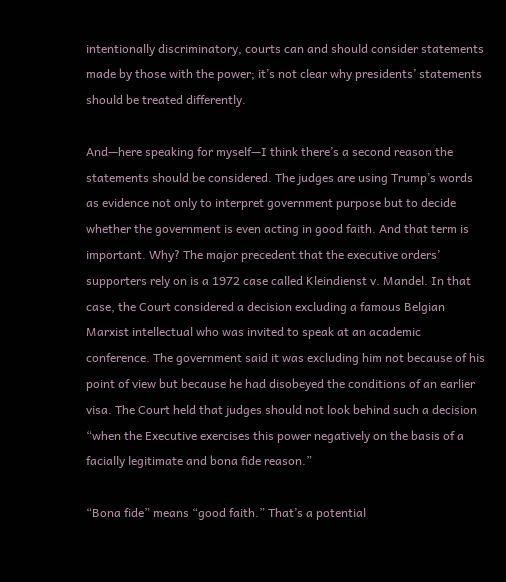intentionally discriminatory, courts can and should consider statements made by those with the power; it’s not clear why presidents’ statements should be treated differently.

And—here speaking for myself—I think there’s a second reason the statements should be considered. The judges are using Trump’s words as evidence not only to interpret government purpose but to decide whether the government is even acting in good faith. And that term is important. Why? The major precedent that the executive orders’ supporters rely on is a 1972 case called Kleindienst v. Mandel. In that case, the Court considered a decision excluding a famous Belgian Marxist intellectual who was invited to speak at an academic conference. The government said it was excluding him not because of his point of view but because he had disobeyed the conditions of an earlier visa. The Court held that judges should not look behind such a decision “when the Executive exercises this power negatively on the basis of a facially legitimate and bona fide reason.”

“Bona fide” means “good faith.” That’s a potential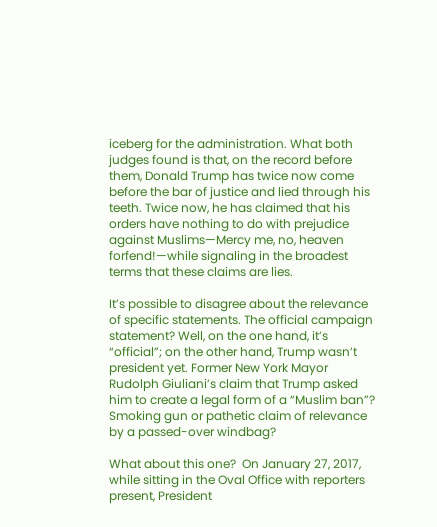iceberg for the administration. What both judges found is that, on the record before them, Donald Trump has twice now come before the bar of justice and lied through his teeth. Twice now, he has claimed that his orders have nothing to do with prejudice against Muslims—Mercy me, no, heaven forfend!—while signaling in the broadest terms that these claims are lies.

It’s possible to disagree about the relevance of specific statements. The official campaign statement? Well, on the one hand, it’s “official”; on the other hand, Trump wasn’t president yet. Former New York Mayor Rudolph Giuliani’s claim that Trump asked him to create a legal form of a “Muslim ban”? Smoking gun or pathetic claim of relevance by a passed-over windbag?

What about this one?  On January 27, 2017, while sitting in the Oval Office with reporters present, President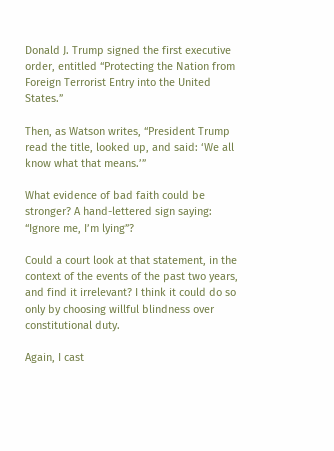Donald J. Trump signed the first executive order, entitled “Protecting the Nation from Foreign Terrorist Entry into the United States.”

Then, as Watson writes, “President Trump read the title, looked up, and said: ‘We all know what that means.’”

What evidence of bad faith could be stronger? A hand-lettered sign saying: “Ignore me, I’m lying”?

Could a court look at that statement, in the context of the events of the past two years, and find it irrelevant? I think it could do so only by choosing willful blindness over constitutional duty.

Again, I cast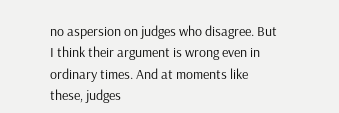no aspersion on judges who disagree. But I think their argument is wrong even in ordinary times. And at moments like these, judges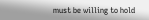must be willing to hold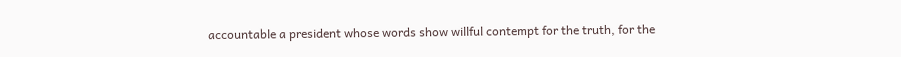accountable a president whose words show willful contempt for the truth, for the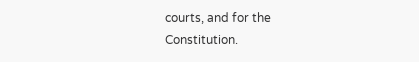courts, and for the Constitution.